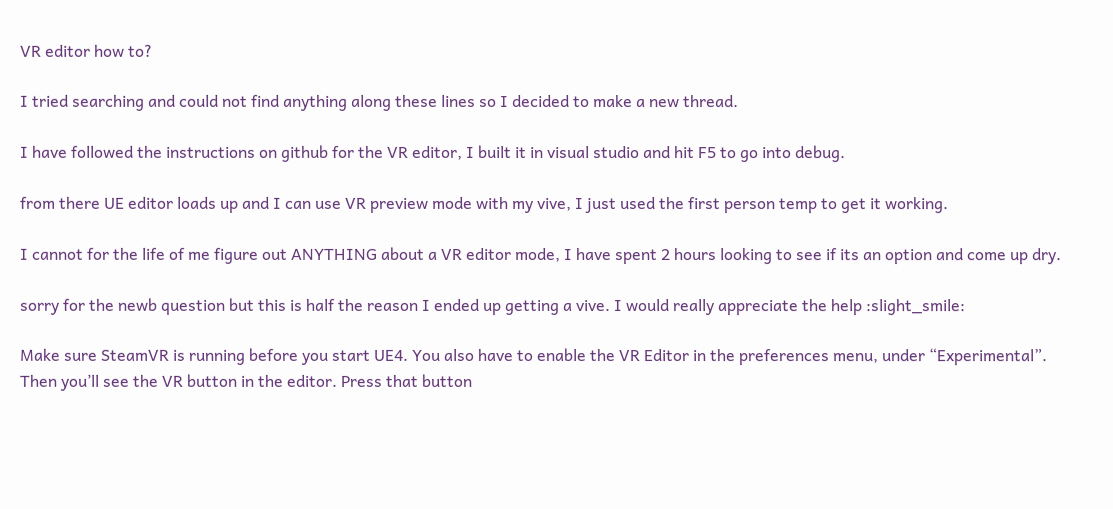VR editor how to?

I tried searching and could not find anything along these lines so I decided to make a new thread.

I have followed the instructions on github for the VR editor, I built it in visual studio and hit F5 to go into debug.

from there UE editor loads up and I can use VR preview mode with my vive, I just used the first person temp to get it working.

I cannot for the life of me figure out ANYTHING about a VR editor mode, I have spent 2 hours looking to see if its an option and come up dry.

sorry for the newb question but this is half the reason I ended up getting a vive. I would really appreciate the help :slight_smile:

Make sure SteamVR is running before you start UE4. You also have to enable the VR Editor in the preferences menu, under “Experimental”. Then you’ll see the VR button in the editor. Press that button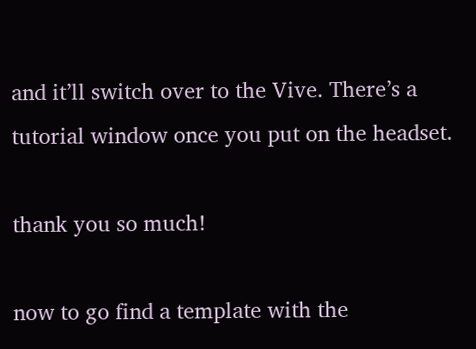and it’ll switch over to the Vive. There’s a tutorial window once you put on the headset.

thank you so much!

now to go find a template with the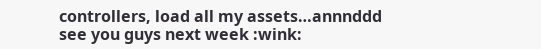controllers, load all my assets…annnddd see you guys next week :wink: